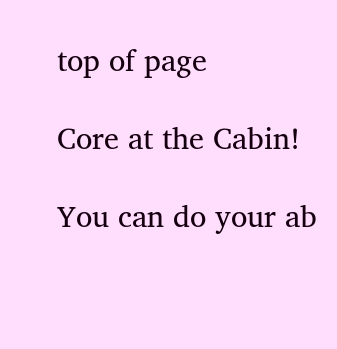top of page

Core at the Cabin!

You can do your ab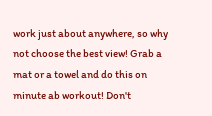work just about anywhere, so why not choose the best view! Grab a mat or a towel and do this on minute ab workout! Don't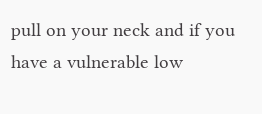pull on your neck and if you have a vulnerable low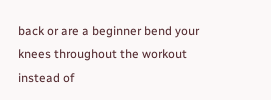back or are a beginner bend your knees throughout the workout instead of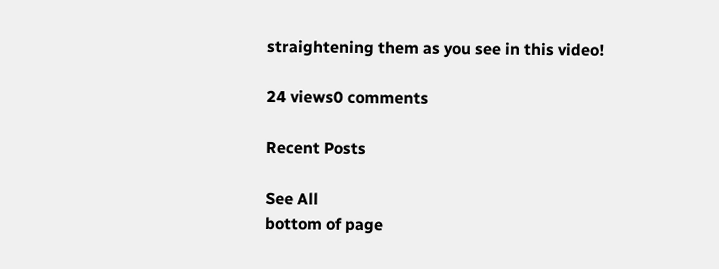straightening them as you see in this video!

24 views0 comments

Recent Posts

See All
bottom of page